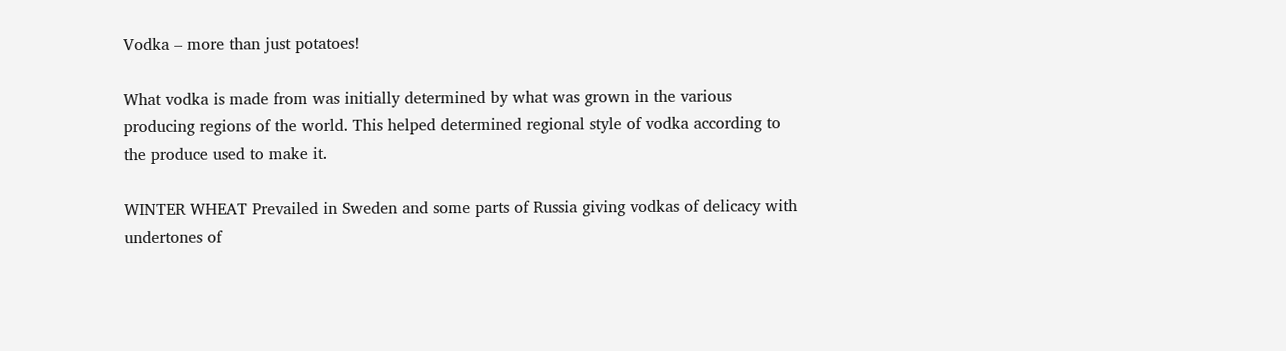Vodka – more than just potatoes!

What vodka is made from was initially determined by what was grown in the various producing regions of the world. This helped determined regional style of vodka according to the produce used to make it.

WINTER WHEAT Prevailed in Sweden and some parts of Russia giving vodkas of delicacy with undertones of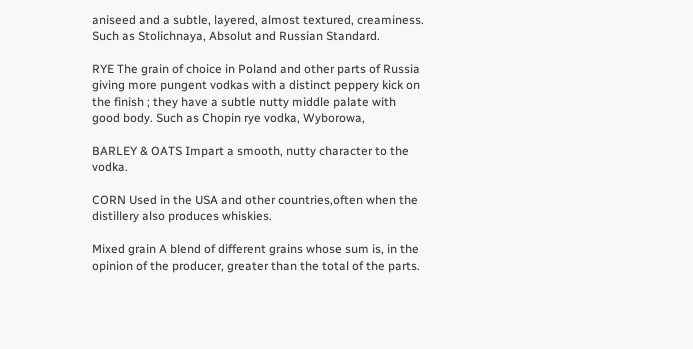aniseed and a subtle, layered, almost textured, creaminess. Such as Stolichnaya, Absolut and Russian Standard.

RYE The grain of choice in Poland and other parts of Russia giving more pungent vodkas with a distinct peppery kick on the finish ; they have a subtle nutty middle palate with good body. Such as Chopin rye vodka, Wyborowa,

BARLEY & OATS Impart a smooth, nutty character to the vodka.

CORN Used in the USA and other countries,often when the distillery also produces whiskies.

Mixed grain A blend of different grains whose sum is, in the opinion of the producer, greater than the total of the parts.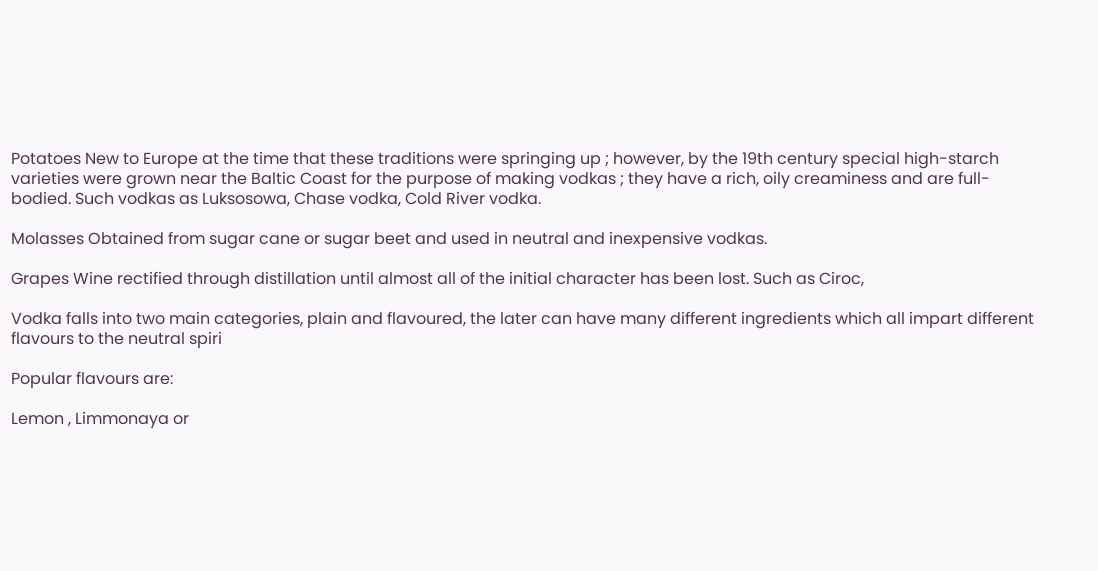Potatoes New to Europe at the time that these traditions were springing up ; however, by the 19th century special high-starch varieties were grown near the Baltic Coast for the purpose of making vodkas ; they have a rich, oily creaminess and are full-bodied. Such vodkas as Luksosowa, Chase vodka, Cold River vodka.

Molasses Obtained from sugar cane or sugar beet and used in neutral and inexpensive vodkas.

Grapes Wine rectified through distillation until almost all of the initial character has been lost. Such as Ciroc,

Vodka falls into two main categories, plain and flavoured, the later can have many different ingredients which all impart different flavours to the neutral spiri

Popular flavours are:

Lemon , Limmonaya or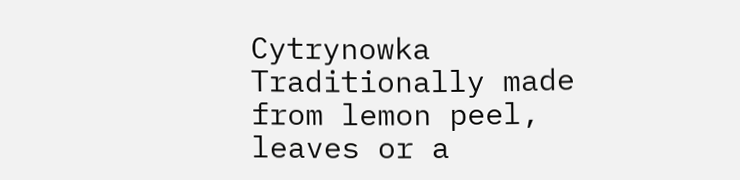Cytrynowka Traditionally made from lemon peel, leaves or a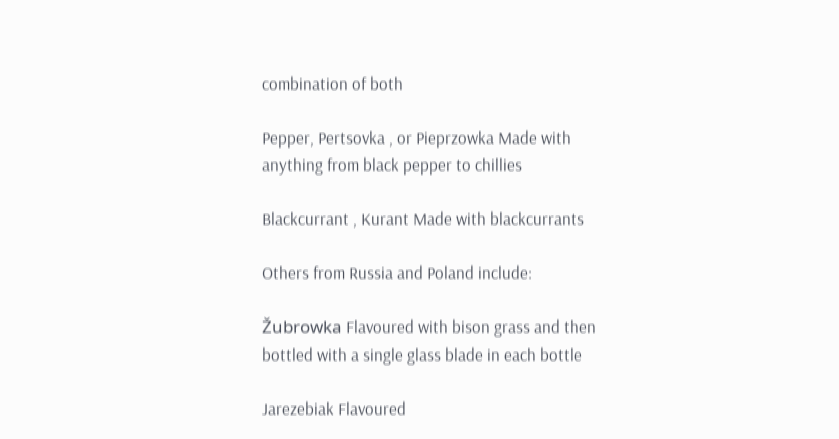combination of both

Pepper, Pertsovka , or Pieprzowka Made with anything from black pepper to chillies

Blackcurrant , Kurant Made with blackcurrants

Others from Russia and Poland include:

Žubrowka Flavoured with bison grass and then bottled with a single glass blade in each bottle

Jarezebiak Flavoured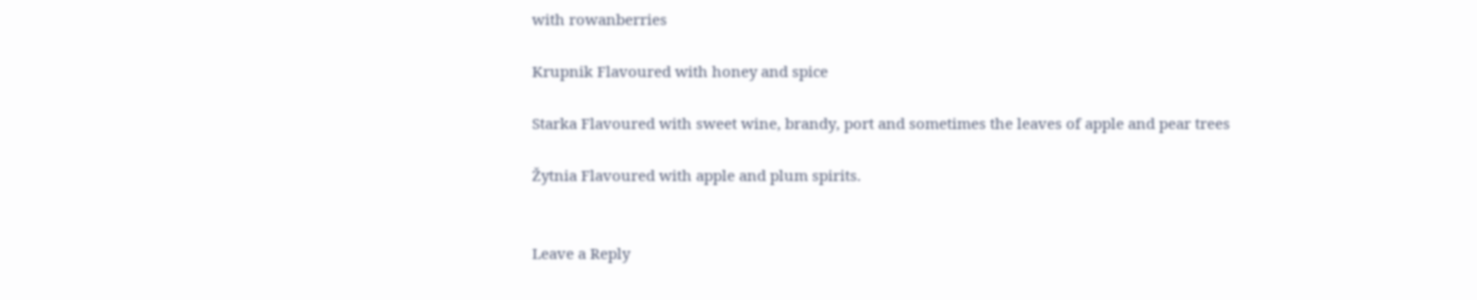with rowanberries

Krupnik Flavoured with honey and spice

Starka Flavoured with sweet wine, brandy, port and sometimes the leaves of apple and pear trees

Žytnia Flavoured with apple and plum spirits.


Leave a Reply